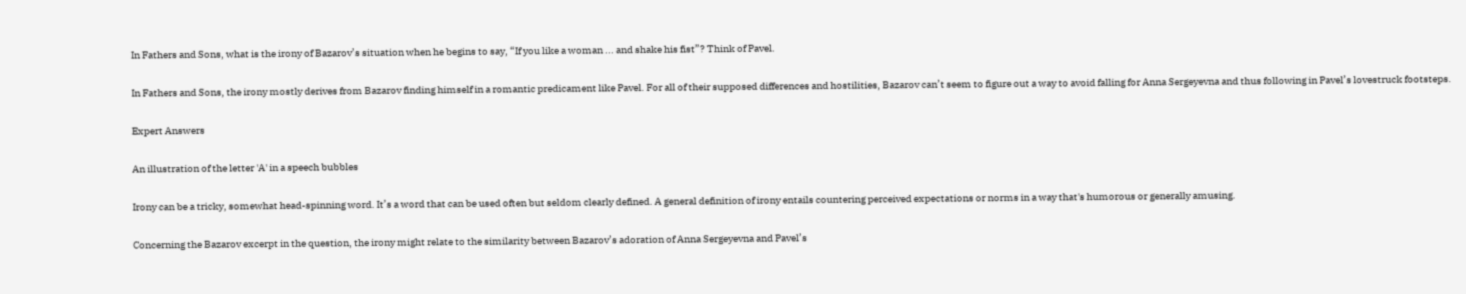In Fathers and Sons, what is the irony of Bazarov’s situation when he begins to say, “If you like a woman ... and shake his fist”? Think of Pavel.

In Fathers and Sons, the irony mostly derives from Bazarov finding himself in a romantic predicament like Pavel. For all of their supposed differences and hostilities, Bazarov can’t seem to figure out a way to avoid falling for Anna Sergeyevna and thus following in Pavel’s lovestruck footsteps.

Expert Answers

An illustration of the letter 'A' in a speech bubbles

Irony can be a tricky, somewhat head-spinning word. It’s a word that can be used often but seldom clearly defined. A general definition of irony entails countering perceived expectations or norms in a way that's humorous or generally amusing.

Concerning the Bazarov excerpt in the question, the irony might relate to the similarity between Bazarov’s adoration of Anna Sergeyevna and Pavel’s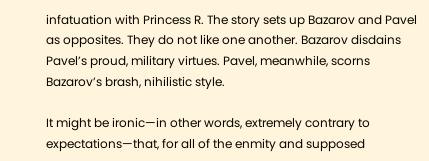infatuation with Princess R. The story sets up Bazarov and Pavel as opposites. They do not like one another. Bazarov disdains Pavel’s proud, military virtues. Pavel, meanwhile, scorns Bazarov’s brash, nihilistic style.

It might be ironic—in other words, extremely contrary to expectations—that, for all of the enmity and supposed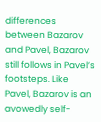differences between Bazarov and Pavel, Bazarov still follows in Pavel’s footsteps. Like Pavel, Bazarov is an avowedly self-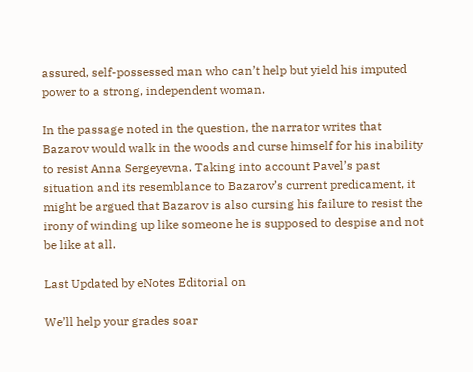assured, self-possessed man who can’t help but yield his imputed power to a strong, independent woman.

In the passage noted in the question, the narrator writes that Bazarov would walk in the woods and curse himself for his inability to resist Anna Sergeyevna. Taking into account Pavel’s past situation and its resemblance to Bazarov’s current predicament, it might be argued that Bazarov is also cursing his failure to resist the irony of winding up like someone he is supposed to despise and not be like at all.

Last Updated by eNotes Editorial on

We’ll help your grades soar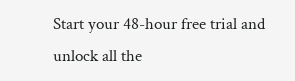Start your 48-hour free trial and unlock all the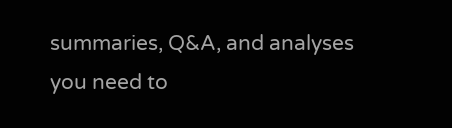summaries, Q&A, and analyses you need to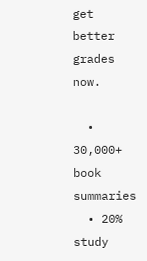get better grades now.

  • 30,000+ book summaries
  • 20% study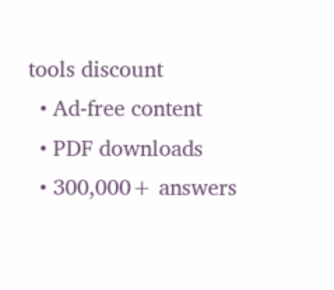tools discount
  • Ad-free content
  • PDF downloads
  • 300,000+ answers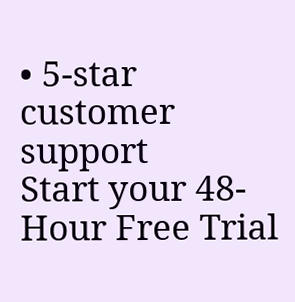• 5-star customer support
Start your 48-Hour Free Trial